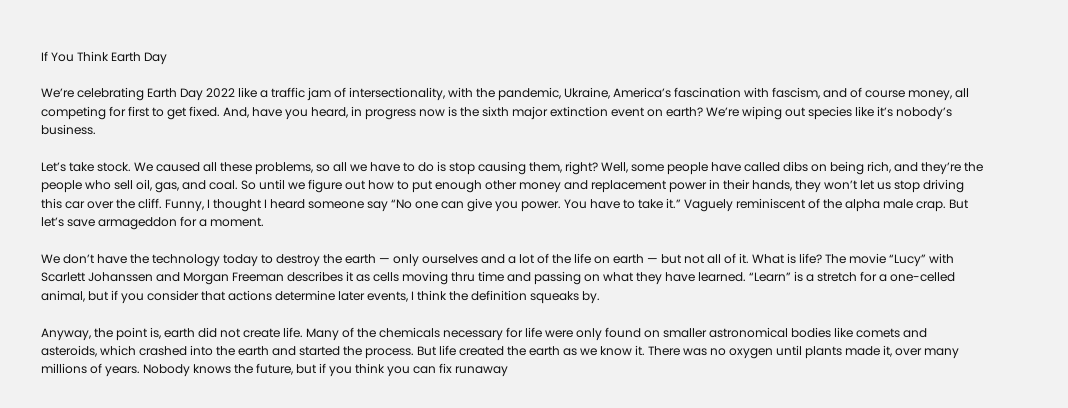If You Think Earth Day

We’re celebrating Earth Day 2022 like a traffic jam of intersectionality, with the pandemic, Ukraine, America’s fascination with fascism, and of course money, all competing for first to get fixed. And, have you heard, in progress now is the sixth major extinction event on earth? We’re wiping out species like it’s nobody’s business.

Let’s take stock. We caused all these problems, so all we have to do is stop causing them, right? Well, some people have called dibs on being rich, and they’re the people who sell oil, gas, and coal. So until we figure out how to put enough other money and replacement power in their hands, they won’t let us stop driving this car over the cliff. Funny, I thought I heard someone say “No one can give you power. You have to take it.” Vaguely reminiscent of the alpha male crap. But let’s save armageddon for a moment.

We don’t have the technology today to destroy the earth — only ourselves and a lot of the life on earth — but not all of it. What is life? The movie “Lucy” with Scarlett Johanssen and Morgan Freeman describes it as cells moving thru time and passing on what they have learned. “Learn” is a stretch for a one-celled animal, but if you consider that actions determine later events, I think the definition squeaks by.

Anyway, the point is, earth did not create life. Many of the chemicals necessary for life were only found on smaller astronomical bodies like comets and asteroids, which crashed into the earth and started the process. But life created the earth as we know it. There was no oxygen until plants made it, over many millions of years. Nobody knows the future, but if you think you can fix runaway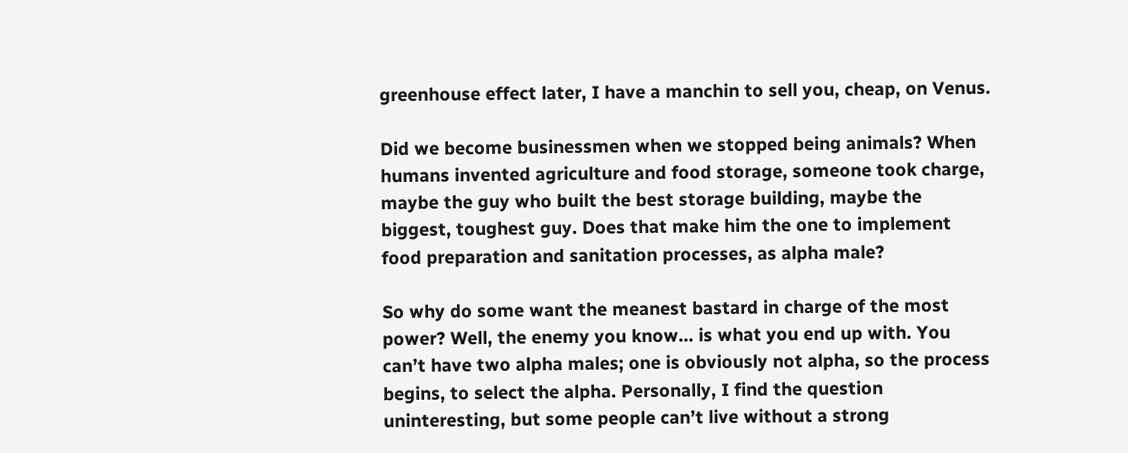greenhouse effect later, I have a manchin to sell you, cheap, on Venus.

Did we become businessmen when we stopped being animals? When humans invented agriculture and food storage, someone took charge, maybe the guy who built the best storage building, maybe the biggest, toughest guy. Does that make him the one to implement food preparation and sanitation processes, as alpha male?

So why do some want the meanest bastard in charge of the most power? Well, the enemy you know… is what you end up with. You can’t have two alpha males; one is obviously not alpha, so the process begins, to select the alpha. Personally, I find the question uninteresting, but some people can’t live without a strong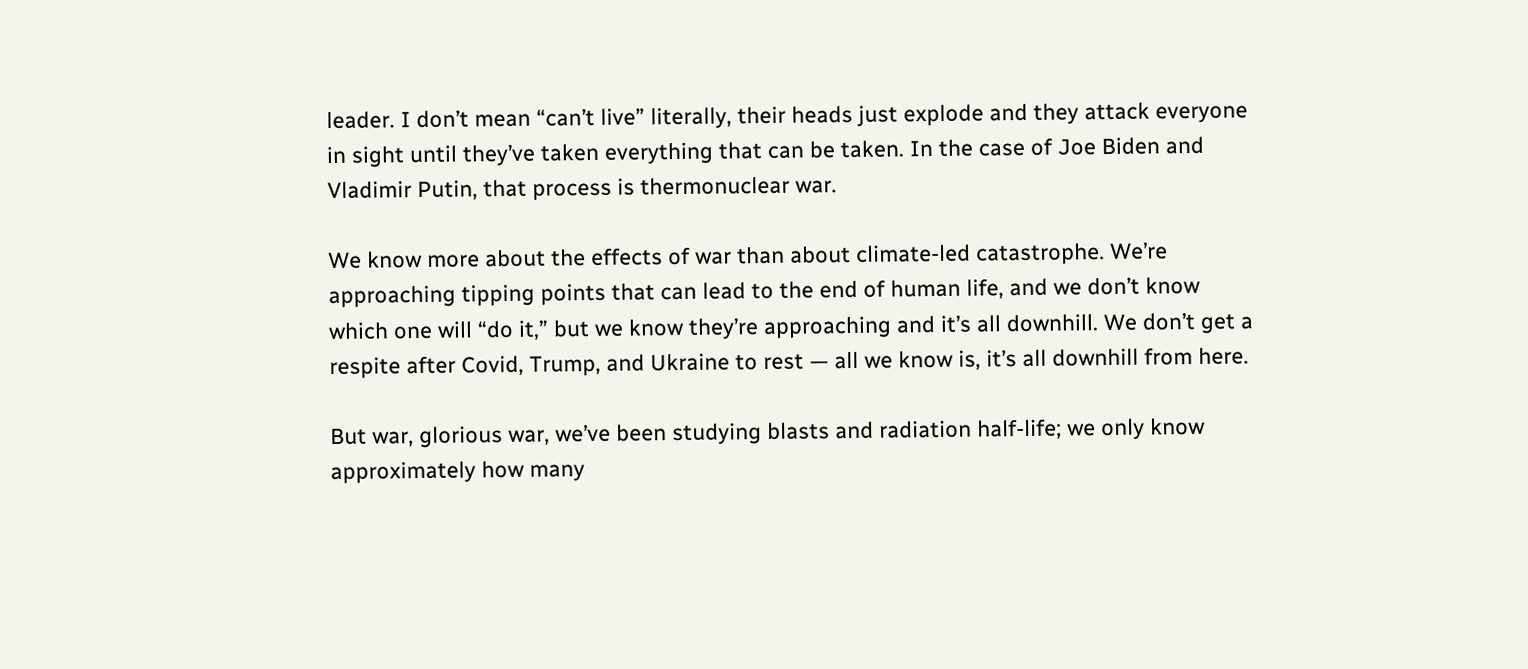leader. I don’t mean “can’t live” literally, their heads just explode and they attack everyone in sight until they’ve taken everything that can be taken. In the case of Joe Biden and Vladimir Putin, that process is thermonuclear war.

We know more about the effects of war than about climate-led catastrophe. We’re approaching tipping points that can lead to the end of human life, and we don’t know which one will “do it,” but we know they’re approaching and it’s all downhill. We don’t get a respite after Covid, Trump, and Ukraine to rest — all we know is, it’s all downhill from here.

But war, glorious war, we’ve been studying blasts and radiation half-life; we only know approximately how many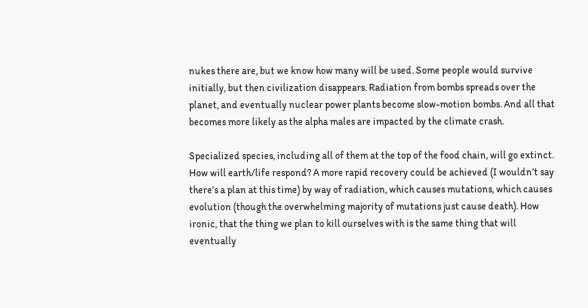nukes there are, but we know how many will be used. Some people would survive initially, but then civilization disappears. Radiation from bombs spreads over the planet, and eventually nuclear power plants become slow-motion bombs. And all that becomes more likely as the alpha males are impacted by the climate crash.

Specialized species, including all of them at the top of the food chain, will go extinct. How will earth/life respond? A more rapid recovery could be achieved (I wouldn’t say there’s a plan at this time) by way of radiation, which causes mutations, which causes evolution (though the overwhelming majority of mutations just cause death). How ironic, that the thing we plan to kill ourselves with is the same thing that will eventually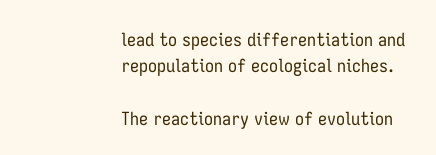lead to species differentiation and repopulation of ecological niches.

The reactionary view of evolution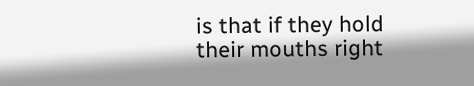is that if they hold their mouths right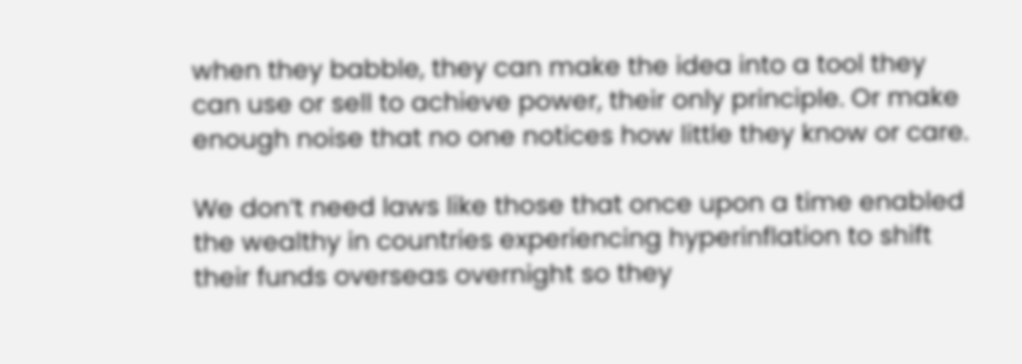when they babble, they can make the idea into a tool they can use or sell to achieve power, their only principle. Or make enough noise that no one notices how little they know or care.

We don’t need laws like those that once upon a time enabled the wealthy in countries experiencing hyperinflation to shift their funds overseas overnight so they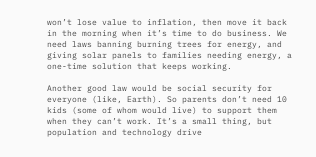won’t lose value to inflation, then move it back in the morning when it’s time to do business. We need laws banning burning trees for energy, and giving solar panels to families needing energy, a one-time solution that keeps working.

Another good law would be social security for everyone (like, Earth). So parents don’t need 10 kids (some of whom would live) to support them when they can’t work. It’s a small thing, but population and technology drive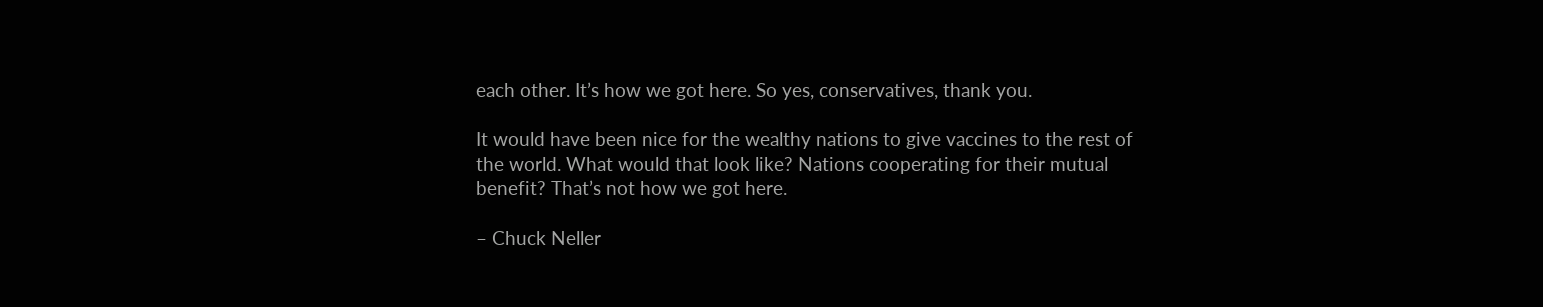each other. It’s how we got here. So yes, conservatives, thank you.

It would have been nice for the wealthy nations to give vaccines to the rest of the world. What would that look like? Nations cooperating for their mutual benefit? That’s not how we got here.

– Chuck Neller